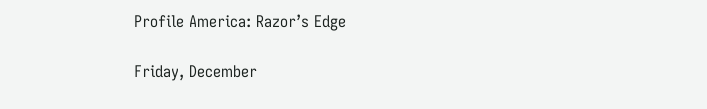Profile America: Razor’s Edge

Friday, December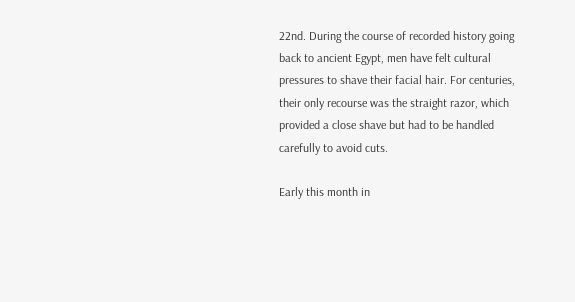22nd. During the course of recorded history going back to ancient Egypt, men have felt cultural pressures to shave their facial hair. For centuries, their only recourse was the straight razor, which provided a close shave but had to be handled carefully to avoid cuts.

Early this month in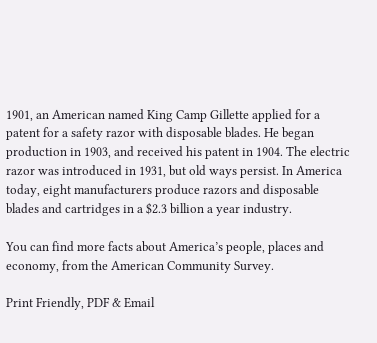1901, an American named King Camp Gillette applied for a patent for a safety razor with disposable blades. He began production in 1903, and received his patent in 1904. The electric razor was introduced in 1931, but old ways persist. In America today, eight manufacturers produce razors and disposable blades and cartridges in a $2.3 billion a year industry.

You can find more facts about America’s people, places and economy, from the American Community Survey.

Print Friendly, PDF & Email